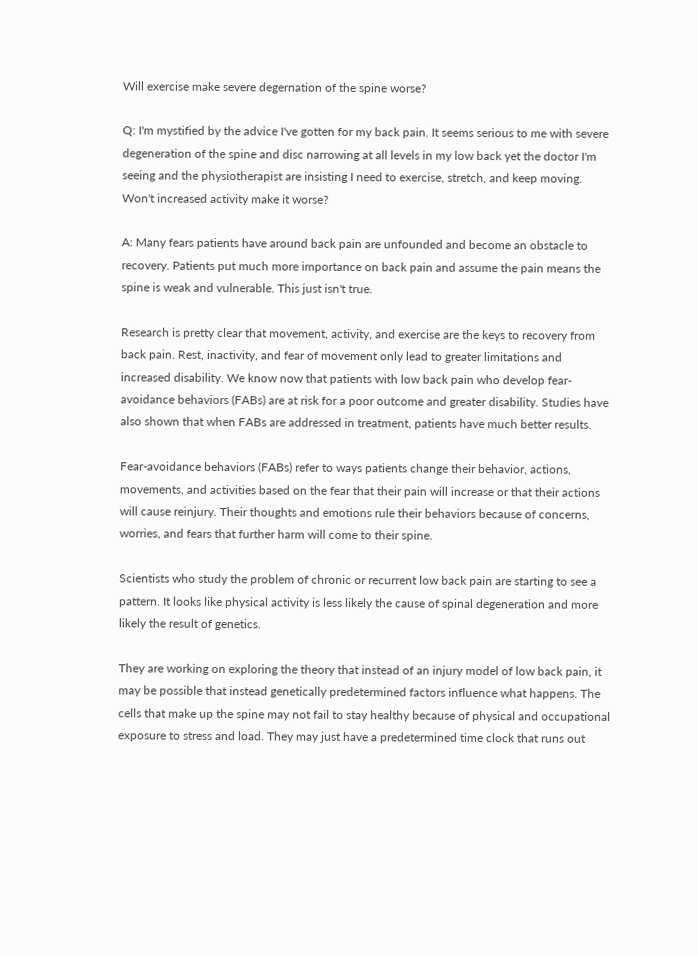Will exercise make severe degernation of the spine worse?

Q: I'm mystified by the advice I've gotten for my back pain. It seems serious to me with severe degeneration of the spine and disc narrowing at all levels in my low back yet the doctor I'm seeing and the physiotherapist are insisting I need to exercise, stretch, and keep moving. Won't increased activity make it worse?

A: Many fears patients have around back pain are unfounded and become an obstacle to recovery. Patients put much more importance on back pain and assume the pain means the spine is weak and vulnerable. This just isn't true.

Research is pretty clear that movement, activity, and exercise are the keys to recovery from back pain. Rest, inactivity, and fear of movement only lead to greater limitations and increased disability. We know now that patients with low back pain who develop fear-avoidance behaviors (FABs) are at risk for a poor outcome and greater disability. Studies have also shown that when FABs are addressed in treatment, patients have much better results.

Fear-avoidance behaviors (FABs) refer to ways patients change their behavior, actions, movements, and activities based on the fear that their pain will increase or that their actions will cause reinjury. Their thoughts and emotions rule their behaviors because of concerns, worries, and fears that further harm will come to their spine.

Scientists who study the problem of chronic or recurrent low back pain are starting to see a pattern. It looks like physical activity is less likely the cause of spinal degeneration and more likely the result of genetics.

They are working on exploring the theory that instead of an injury model of low back pain, it may be possible that instead genetically predetermined factors influence what happens. The cells that make up the spine may not fail to stay healthy because of physical and occupational exposure to stress and load. They may just have a predetermined time clock that runs out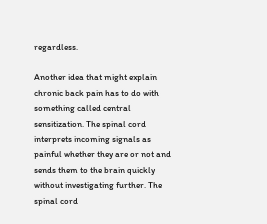regardless.

Another idea that might explain chronic back pain has to do with something called central sensitization. The spinal cord interprets incoming signals as painful whether they are or not and sends them to the brain quickly without investigating further. The spinal cord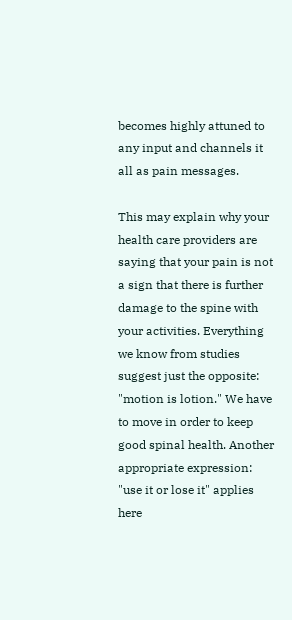becomes highly attuned to any input and channels it all as pain messages.

This may explain why your health care providers are saying that your pain is not a sign that there is further damage to the spine with your activities. Everything we know from studies suggest just the opposite: "motion is lotion." We have to move in order to keep good spinal health. Another appropriate expression: "use it or lose it" applies here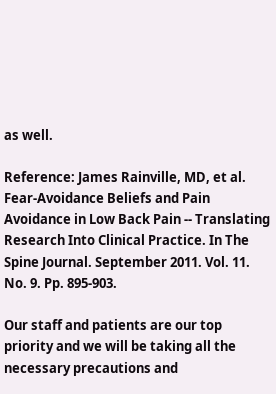as well.

Reference: James Rainville, MD, et al. Fear-Avoidance Beliefs and Pain Avoidance in Low Back Pain -- Translating Research Into Clinical Practice. In The Spine Journal. September 2011. Vol. 11. No. 9. Pp. 895-903.

Our staff and patients are our top priority and we will be taking all the necessary precautions and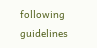following guidelines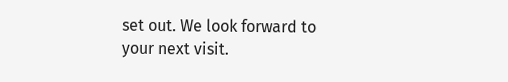set out. We look forward to your next visit.